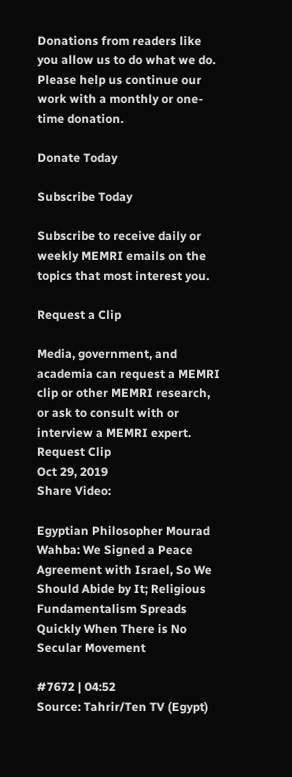Donations from readers like you allow us to do what we do. Please help us continue our work with a monthly or one-time donation.

Donate Today

Subscribe Today

Subscribe to receive daily or weekly MEMRI emails on the topics that most interest you.

Request a Clip

Media, government, and academia can request a MEMRI clip or other MEMRI research, or ask to consult with or interview a MEMRI expert.
Request Clip
Oct 29, 2019
Share Video:

Egyptian Philosopher Mourad Wahba: We Signed a Peace Agreement with Israel, So We Should Abide by It; Religious Fundamentalism Spreads Quickly When There is No Secular Movement

#7672 | 04:52
Source: Tahrir/Ten TV (Egypt)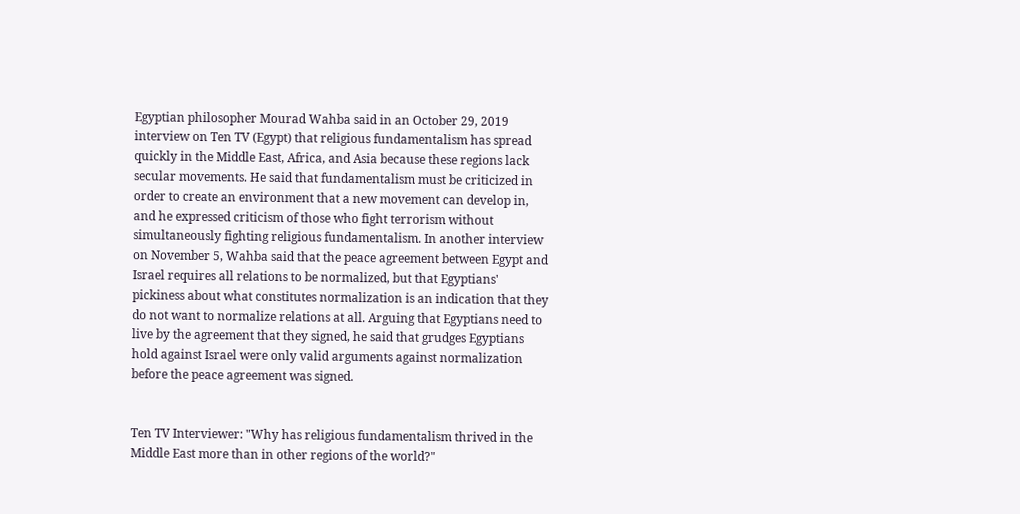Egyptian philosopher Mourad Wahba said in an October 29, 2019 interview on Ten TV (Egypt) that religious fundamentalism has spread quickly in the Middle East, Africa, and Asia because these regions lack secular movements. He said that fundamentalism must be criticized in order to create an environment that a new movement can develop in, and he expressed criticism of those who fight terrorism without simultaneously fighting religious fundamentalism. In another interview on November 5, Wahba said that the peace agreement between Egypt and Israel requires all relations to be normalized, but that Egyptians' pickiness about what constitutes normalization is an indication that they do not want to normalize relations at all. Arguing that Egyptians need to live by the agreement that they signed, he said that grudges Egyptians hold against Israel were only valid arguments against normalization before the peace agreement was signed.


Ten TV Interviewer: "Why has religious fundamentalism thrived in the Middle East more than in other regions of the world?"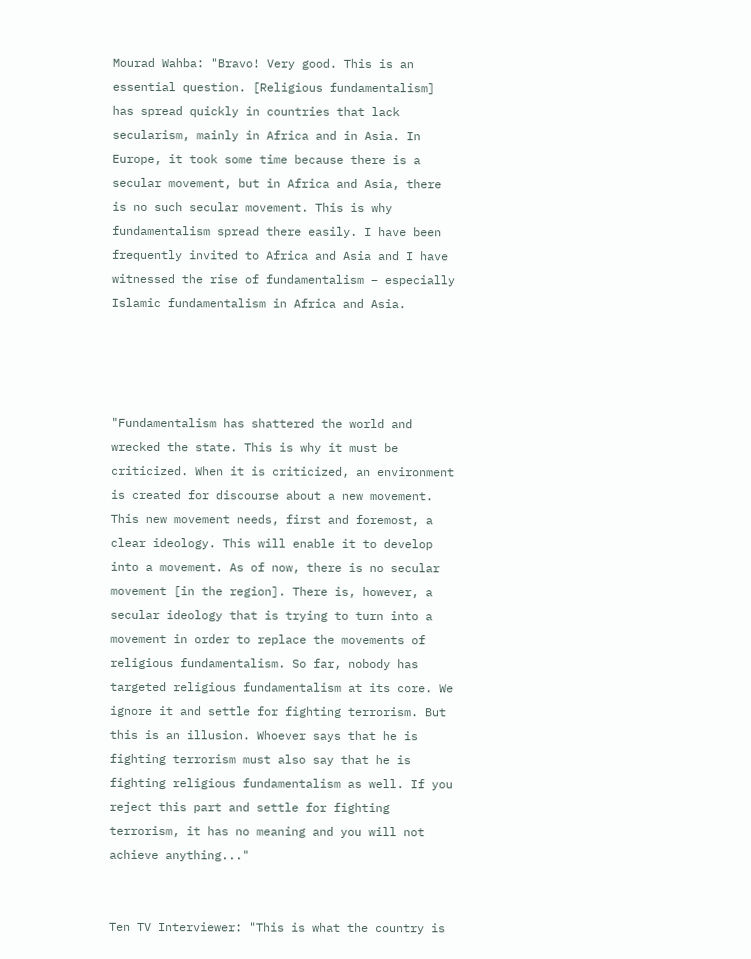Mourad Wahba: "Bravo! Very good. This is an essential question. [Religious fundamentalism] has spread quickly in countries that lack secularism, mainly in Africa and in Asia. In Europe, it took some time because there is a secular movement, but in Africa and Asia, there is no such secular movement. This is why fundamentalism spread there easily. I have been frequently invited to Africa and Asia and I have witnessed the rise of fundamentalism – especially Islamic fundamentalism in Africa and Asia.




"Fundamentalism has shattered the world and wrecked the state. This is why it must be criticized. When it is criticized, an environment is created for discourse about a new movement. This new movement needs, first and foremost, a clear ideology. This will enable it to develop into a movement. As of now, there is no secular movement [in the region]. There is, however, a secular ideology that is trying to turn into a movement in order to replace the movements of religious fundamentalism. So far, nobody has targeted religious fundamentalism at its core. We ignore it and settle for fighting terrorism. But this is an illusion. Whoever says that he is fighting terrorism must also say that he is fighting religious fundamentalism as well. If you reject this part and settle for fighting terrorism, it has no meaning and you will not achieve anything..."


Ten TV Interviewer: "This is what the country is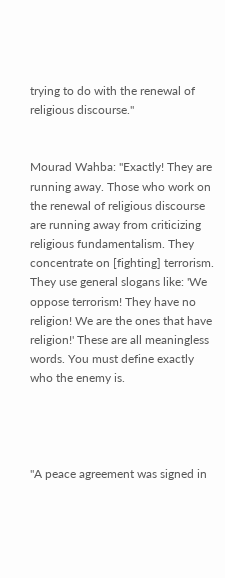trying to do with the renewal of religious discourse."


Mourad Wahba: "Exactly! They are running away. Those who work on the renewal of religious discourse are running away from criticizing religious fundamentalism. They concentrate on [fighting] terrorism. They use general slogans like: 'We oppose terrorism! They have no religion! We are the ones that have religion!' These are all meaningless words. You must define exactly who the enemy is.




"A peace agreement was signed in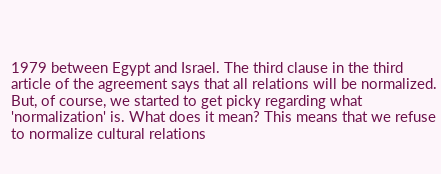1979 between Egypt and Israel. The third clause in the third article of the agreement says that all relations will be normalized. But, of course, we started to get picky regarding what 'normalization' is. What does it mean? This means that we refuse to normalize cultural relations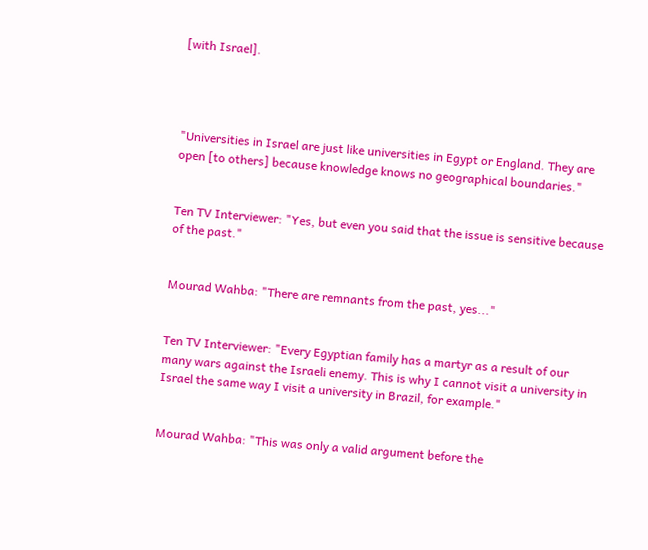[with Israel].




"Universities in Israel are just like universities in Egypt or England. They are open [to others] because knowledge knows no geographical boundaries."


Ten TV Interviewer: "Yes, but even you said that the issue is sensitive because of the past."


Mourad Wahba: "There are remnants from the past, yes..."


Ten TV Interviewer: "Every Egyptian family has a martyr as a result of our many wars against the Israeli enemy. This is why I cannot visit a university in Israel the same way I visit a university in Brazil, for example."


Mourad Wahba: "This was only a valid argument before the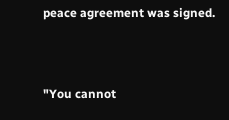peace agreement was signed.




"You cannot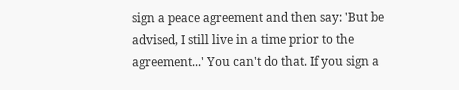sign a peace agreement and then say: 'But be advised, I still live in a time prior to the agreement...' You can't do that. If you sign a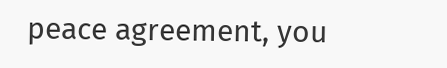peace agreement, you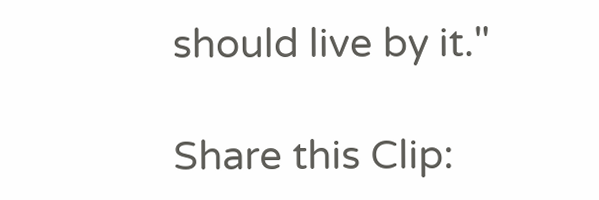should live by it."

Share this Clip: